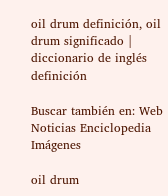oil drum definición, oil drum significado | diccionario de inglés definición

Buscar también en: Web Noticias Enciclopedia Imágenes

oil drum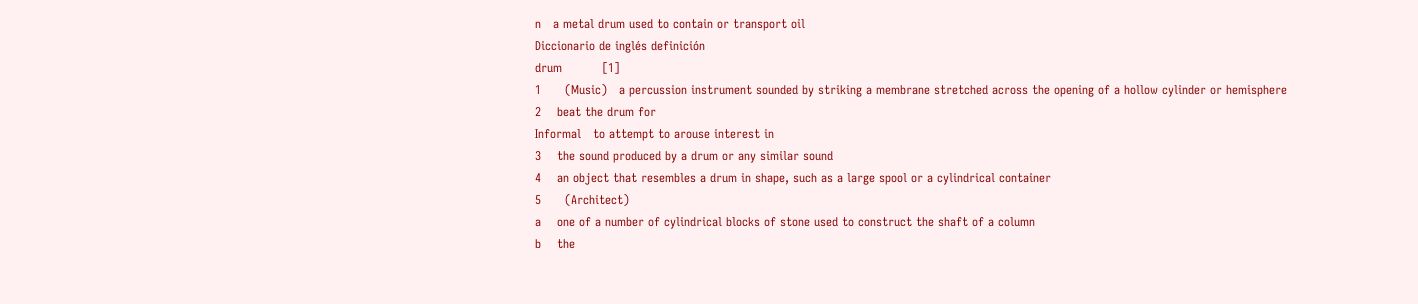n   a metal drum used to contain or transport oil
Diccionario de inglés definición
drum          [1]
1      (Music)   a percussion instrument sounded by striking a membrane stretched across the opening of a hollow cylinder or hemisphere
2    beat the drum for
Informal   to attempt to arouse interest in
3    the sound produced by a drum or any similar sound
4    an object that resembles a drum in shape, such as a large spool or a cylindrical container
5      (Architect)
a    one of a number of cylindrical blocks of stone used to construct the shaft of a column
b    the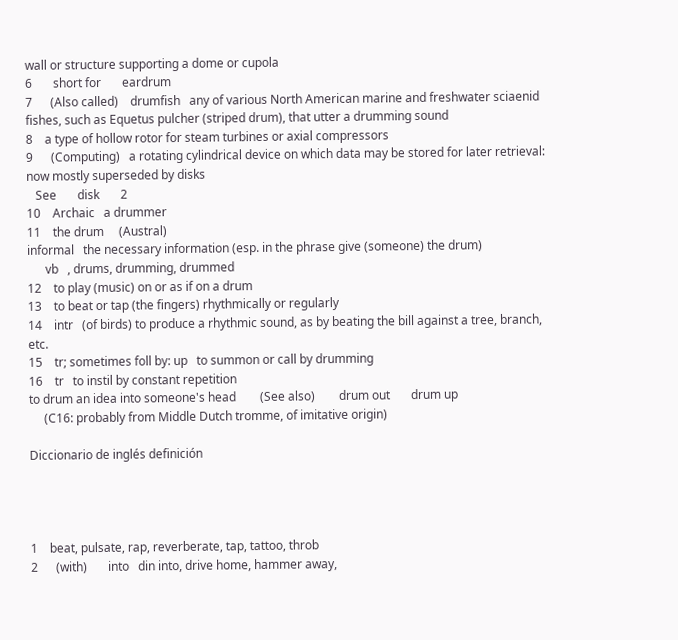wall or structure supporting a dome or cupola
6       short for       eardrum
7      (Also called)    drumfish   any of various North American marine and freshwater sciaenid fishes, such as Equetus pulcher (striped drum), that utter a drumming sound
8    a type of hollow rotor for steam turbines or axial compressors
9      (Computing)   a rotating cylindrical device on which data may be stored for later retrieval: now mostly superseded by disks
   See       disk       2
10    Archaic   a drummer
11    the drum     (Austral)
informal   the necessary information (esp. in the phrase give (someone) the drum)
      vb   , drums, drumming, drummed
12    to play (music) on or as if on a drum
13    to beat or tap (the fingers) rhythmically or regularly
14    intr   (of birds) to produce a rhythmic sound, as by beating the bill against a tree, branch, etc.
15    tr; sometimes foll by: up   to summon or call by drumming
16    tr   to instil by constant repetition
to drum an idea into someone's head        (See also)        drum out       drum up
     (C16: probably from Middle Dutch tromme, of imitative origin)

Diccionario de inglés definición




1    beat, pulsate, rap, reverberate, tap, tattoo, throb
2      (with)       into   din into, drive home, hammer away,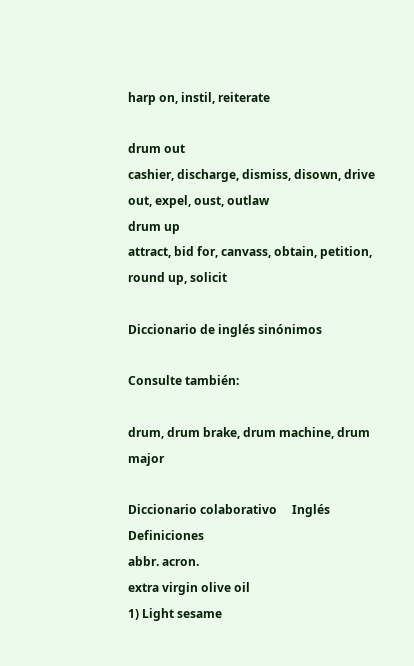harp on, instil, reiterate

drum out
cashier, discharge, dismiss, disown, drive out, expel, oust, outlaw
drum up
attract, bid for, canvass, obtain, petition, round up, solicit

Diccionario de inglés sinónimos

Consulte también:

drum, drum brake, drum machine, drum major

Diccionario colaborativo     Inglés Definiciones
abbr. acron.
extra virgin olive oil
1) Light sesame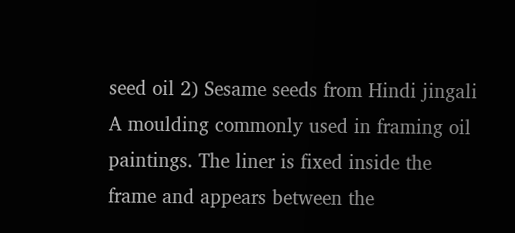seed oil 2) Sesame seeds from Hindi jingali
A moulding commonly used in framing oil paintings. The liner is fixed inside the frame and appears between the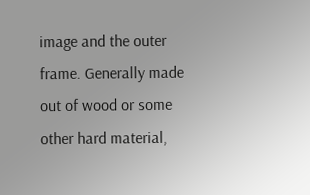image and the outer frame. Generally made out of wood or some other hard material,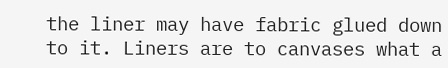the liner may have fabric glued down to it. Liners are to canvases what a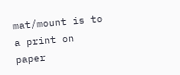mat/mount is to a print on paper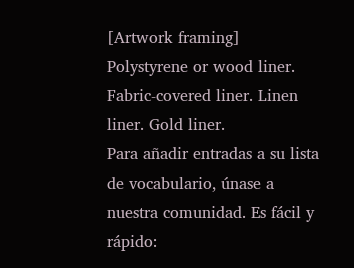[Artwork framing] Polystyrene or wood liner. Fabric-covered liner. Linen liner. Gold liner.
Para añadir entradas a su lista de vocabulario, únase a nuestra comunidad. Es fácil y rápido: